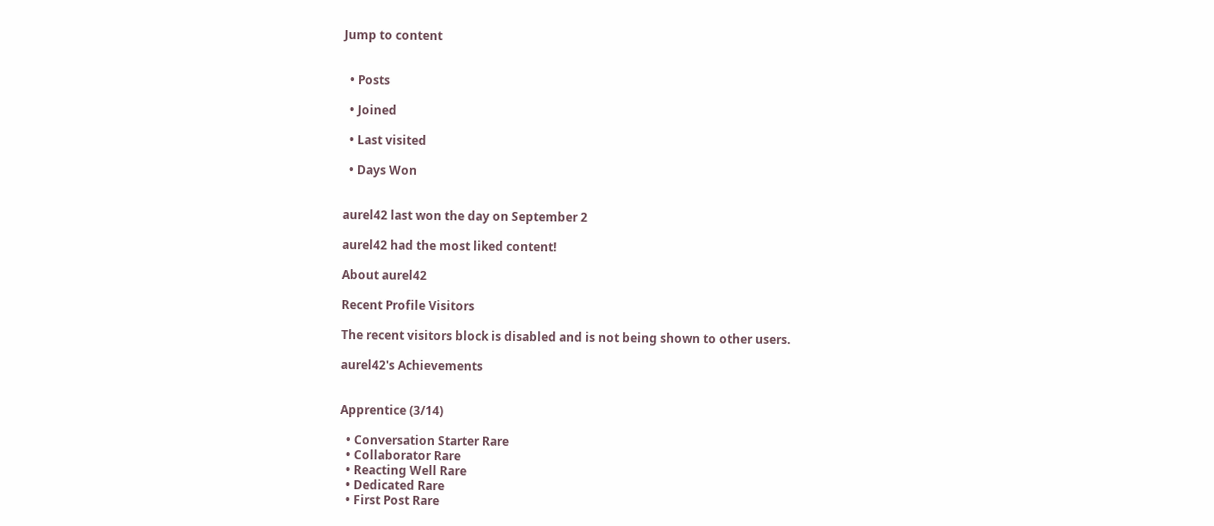Jump to content


  • Posts

  • Joined

  • Last visited

  • Days Won


aurel42 last won the day on September 2

aurel42 had the most liked content!

About aurel42

Recent Profile Visitors

The recent visitors block is disabled and is not being shown to other users.

aurel42's Achievements


Apprentice (3/14)

  • Conversation Starter Rare
  • Collaborator Rare
  • Reacting Well Rare
  • Dedicated Rare
  • First Post Rare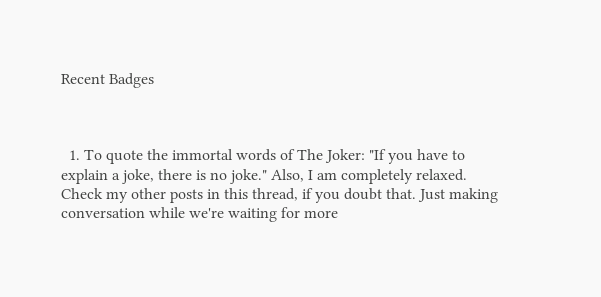Recent Badges



  1. To quote the immortal words of The Joker: "If you have to explain a joke, there is no joke." Also, I am completely relaxed. Check my other posts in this thread, if you doubt that. Just making conversation while we're waiting for more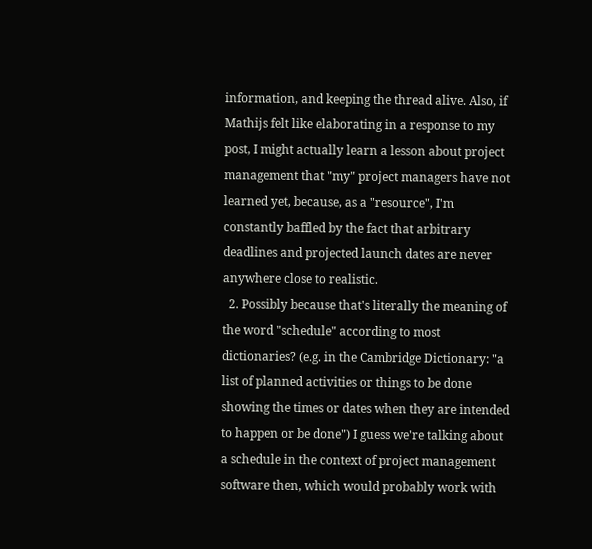information, and keeping the thread alive. Also, if Mathijs felt like elaborating in a response to my post, I might actually learn a lesson about project management that "my" project managers have not learned yet, because, as a "resource", I'm constantly baffled by the fact that arbitrary deadlines and projected launch dates are never anywhere close to realistic.
  2. Possibly because that's literally the meaning of the word "schedule" according to most dictionaries? (e.g. in the Cambridge Dictionary: "a list of planned activities or things to be done showing the times or dates when they are intended to happen or be done") I guess we're talking about a schedule in the context of project management software then, which would probably work with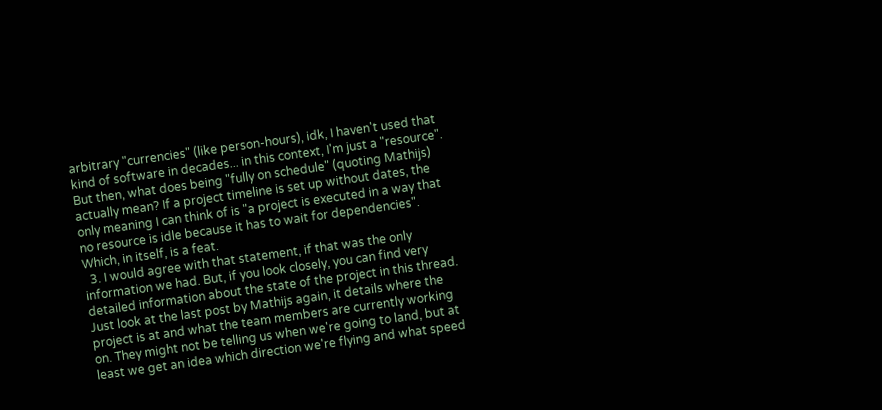arbitrary "currencies" (like person-hours), idk, I haven't used that kind of software in decades... in this context, I'm just a "resource". But then, what does being "fully on schedule" (quoting Mathijs) actually mean? If a project timeline is set up without dates, the only meaning I can think of is "a project is executed in a way that no resource is idle because it has to wait for dependencies". Which, in itself, is a feat.
  3. I would agree with that statement, if that was the only information we had. But, if you look closely, you can find very detailed information about the state of the project in this thread. Just look at the last post by Mathijs again, it details where the project is at and what the team members are currently working on. They might not be telling us when we're going to land, but at least we get an idea which direction we're flying and what speed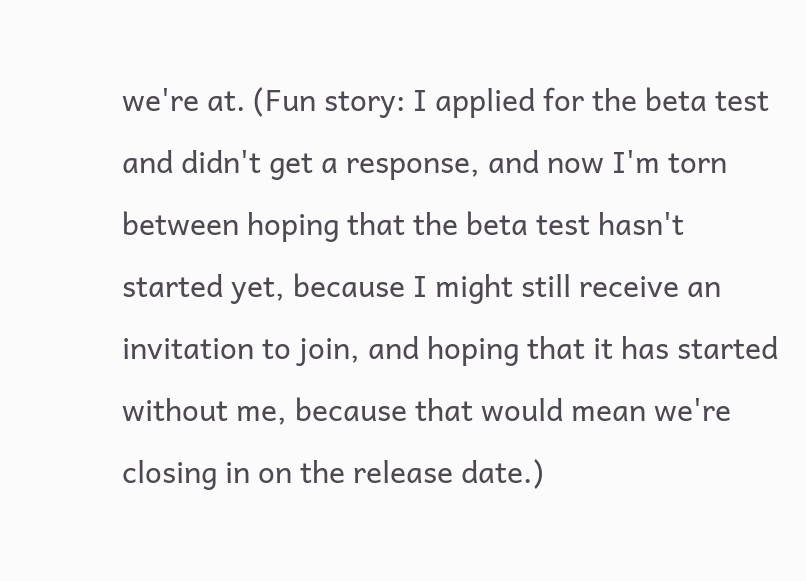we're at. (Fun story: I applied for the beta test and didn't get a response, and now I'm torn between hoping that the beta test hasn't started yet, because I might still receive an invitation to join, and hoping that it has started without me, because that would mean we're closing in on the release date.)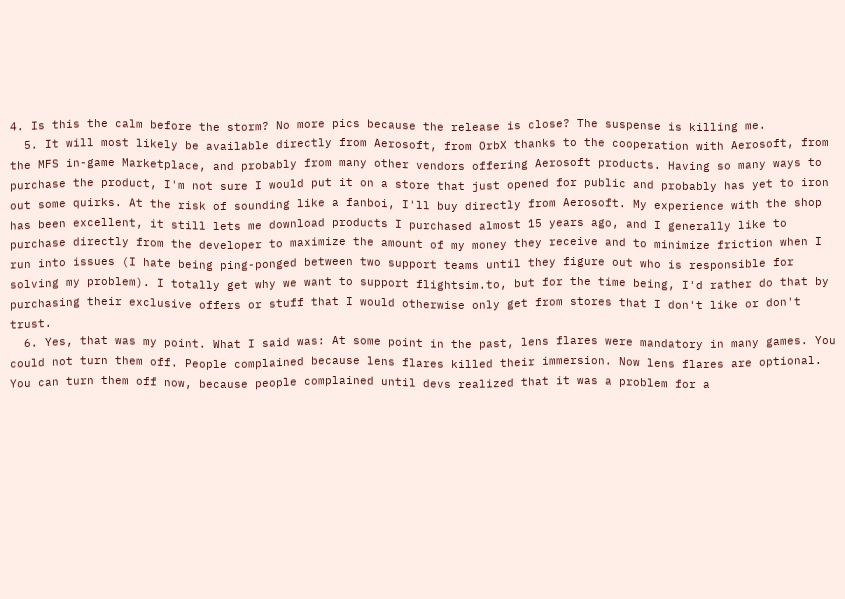4. Is this the calm before the storm? No more pics because the release is close? The suspense is killing me.
  5. It will most likely be available directly from Aerosoft, from OrbX thanks to the cooperation with Aerosoft, from the MFS in-game Marketplace, and probably from many other vendors offering Aerosoft products. Having so many ways to purchase the product, I'm not sure I would put it on a store that just opened for public and probably has yet to iron out some quirks. At the risk of sounding like a fanboi, I'll buy directly from Aerosoft. My experience with the shop has been excellent, it still lets me download products I purchased almost 15 years ago, and I generally like to purchase directly from the developer to maximize the amount of my money they receive and to minimize friction when I run into issues (I hate being ping-ponged between two support teams until they figure out who is responsible for solving my problem). I totally get why we want to support flightsim.to, but for the time being, I'd rather do that by purchasing their exclusive offers or stuff that I would otherwise only get from stores that I don't like or don't trust.
  6. Yes, that was my point. What I said was: At some point in the past, lens flares were mandatory in many games. You could not turn them off. People complained because lens flares killed their immersion. Now lens flares are optional. You can turn them off now, because people complained until devs realized that it was a problem for a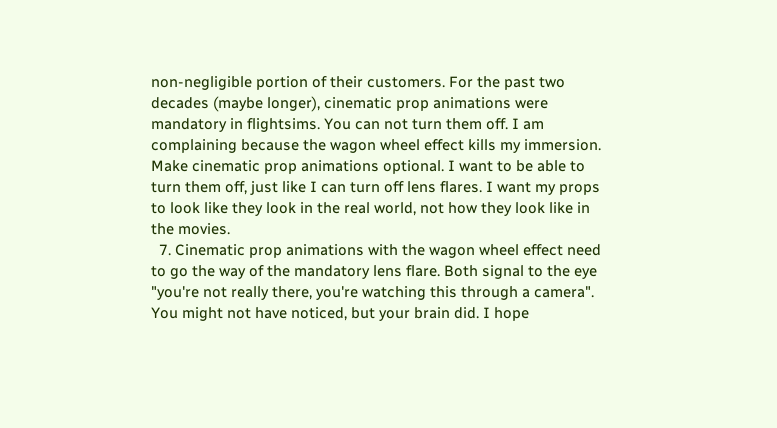non-negligible portion of their customers. For the past two decades (maybe longer), cinematic prop animations were mandatory in flightsims. You can not turn them off. I am complaining because the wagon wheel effect kills my immersion. Make cinematic prop animations optional. I want to be able to turn them off, just like I can turn off lens flares. I want my props to look like they look in the real world, not how they look like in the movies.
  7. Cinematic prop animations with the wagon wheel effect need to go the way of the mandatory lens flare. Both signal to the eye "you're not really there, you're watching this through a camera". You might not have noticed, but your brain did. I hope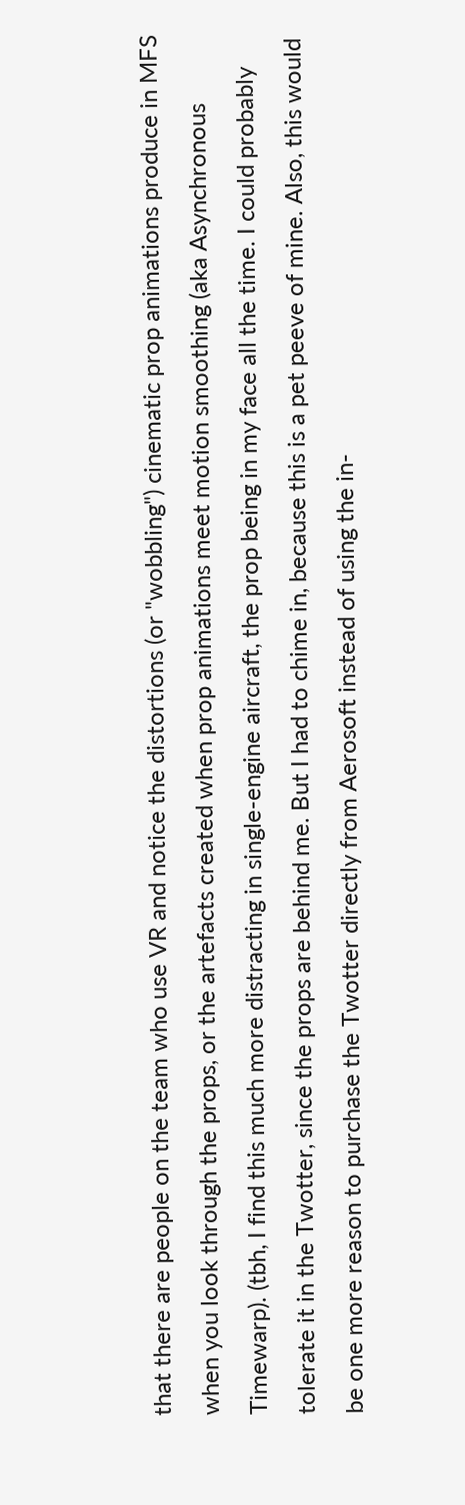that there are people on the team who use VR and notice the distortions (or "wobbling") cinematic prop animations produce in MFS when you look through the props, or the artefacts created when prop animations meet motion smoothing (aka Asynchronous Timewarp). (tbh, I find this much more distracting in single-engine aircraft, the prop being in my face all the time. I could probably tolerate it in the Twotter, since the props are behind me. But I had to chime in, because this is a pet peeve of mine. Also, this would be one more reason to purchase the Twotter directly from Aerosoft instead of using the in-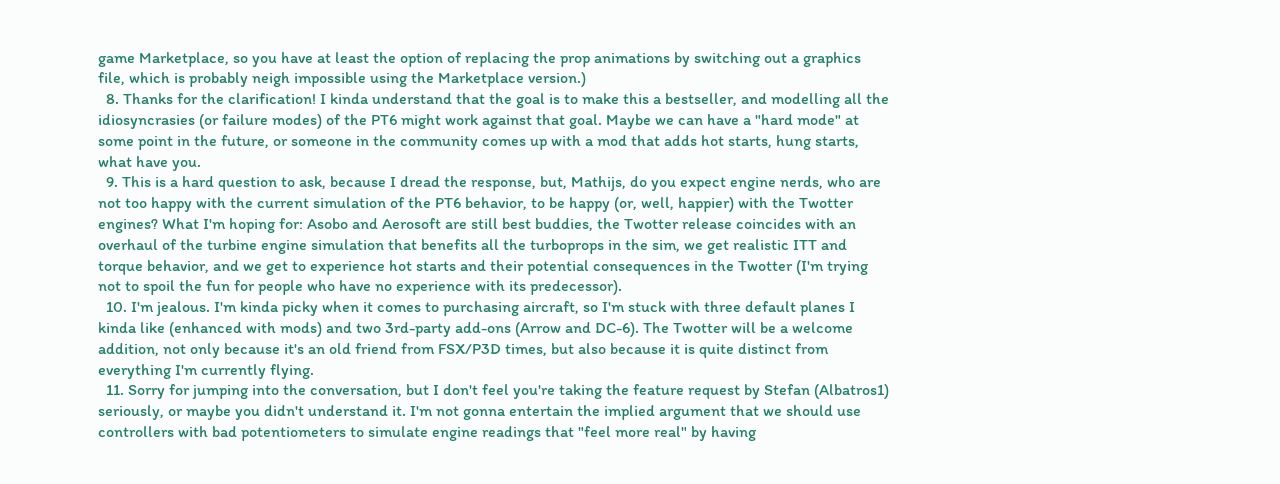game Marketplace, so you have at least the option of replacing the prop animations by switching out a graphics file, which is probably neigh impossible using the Marketplace version.)
  8. Thanks for the clarification! I kinda understand that the goal is to make this a bestseller, and modelling all the idiosyncrasies (or failure modes) of the PT6 might work against that goal. Maybe we can have a "hard mode" at some point in the future, or someone in the community comes up with a mod that adds hot starts, hung starts, what have you.
  9. This is a hard question to ask, because I dread the response, but, Mathijs, do you expect engine nerds, who are not too happy with the current simulation of the PT6 behavior, to be happy (or, well, happier) with the Twotter engines? What I'm hoping for: Asobo and Aerosoft are still best buddies, the Twotter release coincides with an overhaul of the turbine engine simulation that benefits all the turboprops in the sim, we get realistic ITT and torque behavior, and we get to experience hot starts and their potential consequences in the Twotter (I'm trying not to spoil the fun for people who have no experience with its predecessor).
  10. I'm jealous. I'm kinda picky when it comes to purchasing aircraft, so I'm stuck with three default planes I kinda like (enhanced with mods) and two 3rd-party add-ons (Arrow and DC-6). The Twotter will be a welcome addition, not only because it's an old friend from FSX/P3D times, but also because it is quite distinct from everything I'm currently flying.
  11. Sorry for jumping into the conversation, but I don't feel you're taking the feature request by Stefan (Albatros1) seriously, or maybe you didn't understand it. I'm not gonna entertain the implied argument that we should use controllers with bad potentiometers to simulate engine readings that "feel more real" by having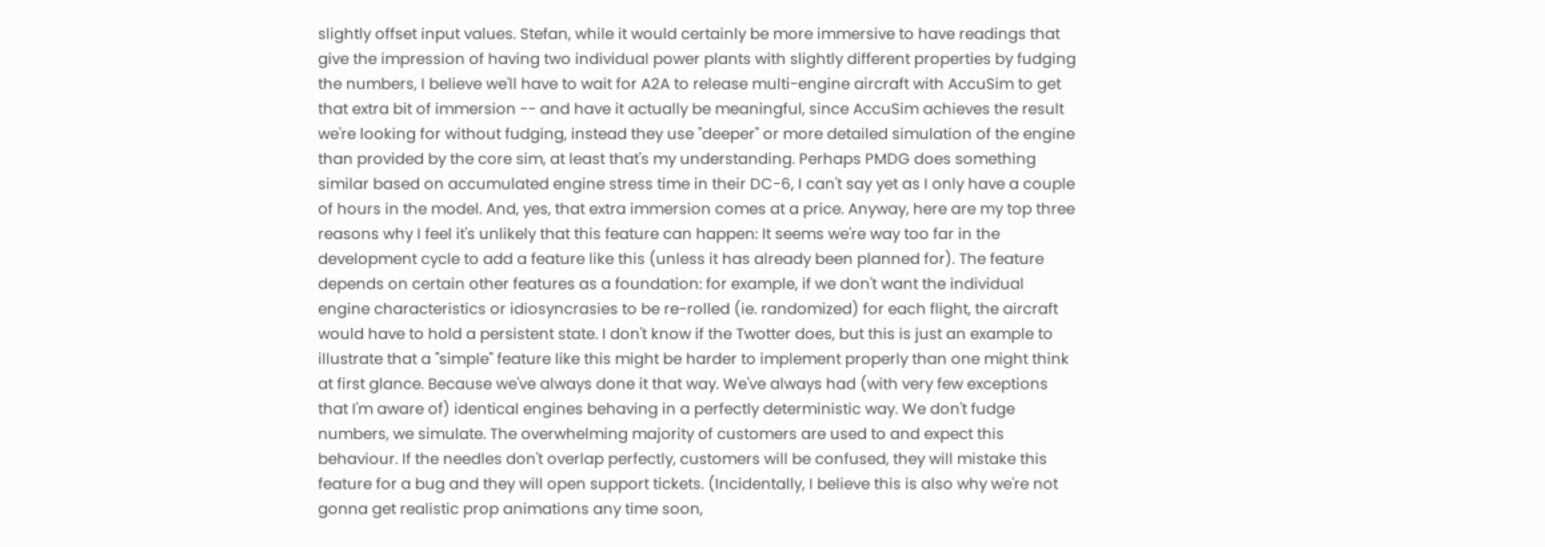slightly offset input values. Stefan, while it would certainly be more immersive to have readings that give the impression of having two individual power plants with slightly different properties by fudging the numbers, I believe we'll have to wait for A2A to release multi-engine aircraft with AccuSim to get that extra bit of immersion -- and have it actually be meaningful, since AccuSim achieves the result we're looking for without fudging, instead they use "deeper" or more detailed simulation of the engine than provided by the core sim, at least that's my understanding. Perhaps PMDG does something similar based on accumulated engine stress time in their DC-6, I can't say yet as I only have a couple of hours in the model. And, yes, that extra immersion comes at a price. Anyway, here are my top three reasons why I feel it's unlikely that this feature can happen: It seems we're way too far in the development cycle to add a feature like this (unless it has already been planned for). The feature depends on certain other features as a foundation: for example, if we don't want the individual engine characteristics or idiosyncrasies to be re-rolled (ie. randomized) for each flight, the aircraft would have to hold a persistent state. I don't know if the Twotter does, but this is just an example to illustrate that a "simple" feature like this might be harder to implement properly than one might think at first glance. Because we've always done it that way. We've always had (with very few exceptions that I'm aware of) identical engines behaving in a perfectly deterministic way. We don't fudge numbers, we simulate. The overwhelming majority of customers are used to and expect this behaviour. If the needles don't overlap perfectly, customers will be confused, they will mistake this feature for a bug and they will open support tickets. (Incidentally, I believe this is also why we're not gonna get realistic prop animations any time soon,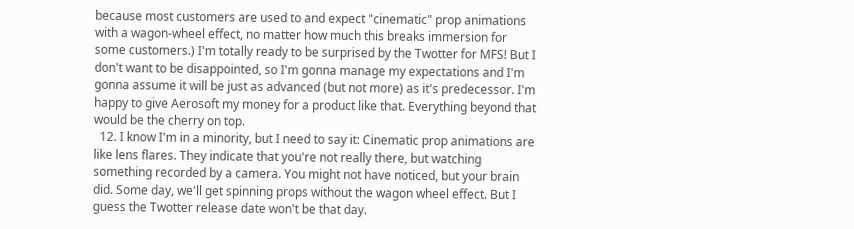because most customers are used to and expect "cinematic" prop animations with a wagon-wheel effect, no matter how much this breaks immersion for some customers.) I'm totally ready to be surprised by the Twotter for MFS! But I don't want to be disappointed, so I'm gonna manage my expectations and I'm gonna assume it will be just as advanced (but not more) as it's predecessor. I'm happy to give Aerosoft my money for a product like that. Everything beyond that would be the cherry on top.
  12. I know I'm in a minority, but I need to say it: Cinematic prop animations are like lens flares. They indicate that you're not really there, but watching something recorded by a camera. You might not have noticed, but your brain did. Some day, we'll get spinning props without the wagon wheel effect. But I guess the Twotter release date won't be that day.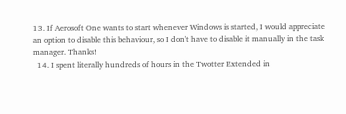13. If Aerosoft One wants to start whenever Windows is started, I would appreciate an option to disable this behaviour, so I don't have to disable it manually in the task manager. Thanks!
  14. I spent literally hundreds of hours in the Twotter Extended in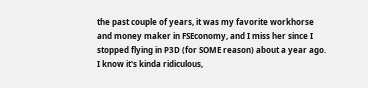the past couple of years, it was my favorite workhorse and money maker in FSEconomy, and I miss her since I stopped flying in P3D (for SOME reason) about a year ago. I know it's kinda ridiculous,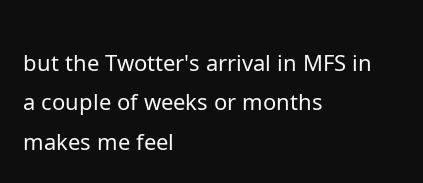but the Twotter's arrival in MFS in a couple of weeks or months makes me feel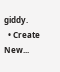giddy.
  • Create New...